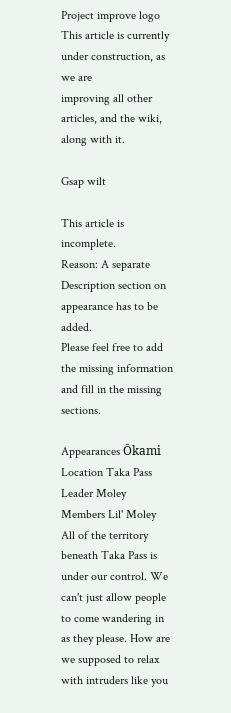Project improve logo
This article is currently under construction, as we are
improving all other articles, and the wiki, along with it.

Gsap wilt

This article is incomplete.
Reason: A separate Description section on appearance has to be added.
Please feel free to add the missing information and fill in the missing sections.

Appearances Ōkami
Location Taka Pass
Leader Moley
Members Lil' Moley
All of the territory beneath Taka Pass is under our control. We can't just allow people to come wandering in as they please. How are we supposed to relax with intruders like you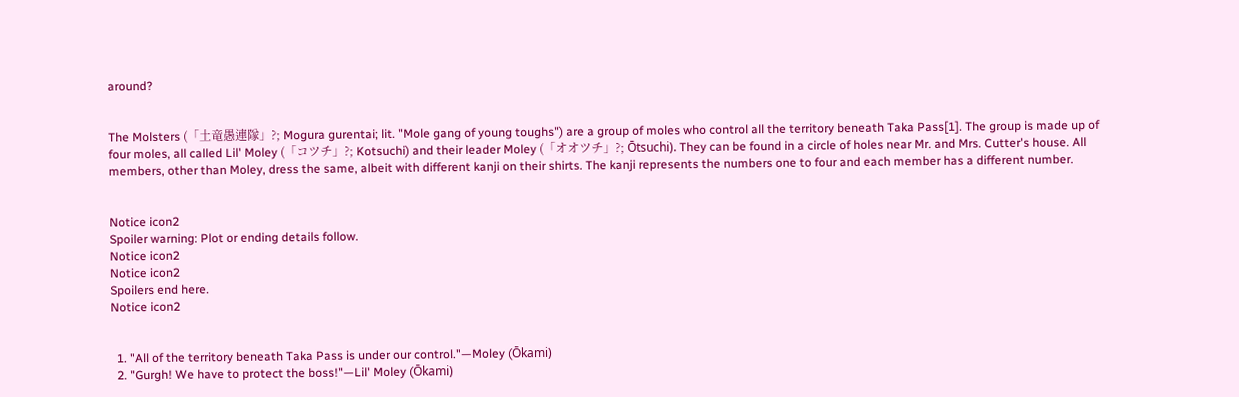around?


The Molsters (「土竜愚連隊」?; Mogura gurentai; lit. "Mole gang of young toughs") are a group of moles who control all the territory beneath Taka Pass[1]. The group is made up of four moles, all called Lil' Moley (「コツチ」?; Kotsuchi) and their leader Moley (「オオツチ」?; Ōtsuchi). They can be found in a circle of holes near Mr. and Mrs. Cutter's house. All members, other than Moley, dress the same, albeit with different kanji on their shirts. The kanji represents the numbers one to four and each member has a different number.


Notice icon2
Spoiler warning: Plot or ending details follow.
Notice icon2
Notice icon2
Spoilers end here.
Notice icon2


  1. "All of the territory beneath Taka Pass is under our control."—Moley (Ōkami)
  2. "Gurgh! We have to protect the boss!"—Lil' Moley (Ōkami)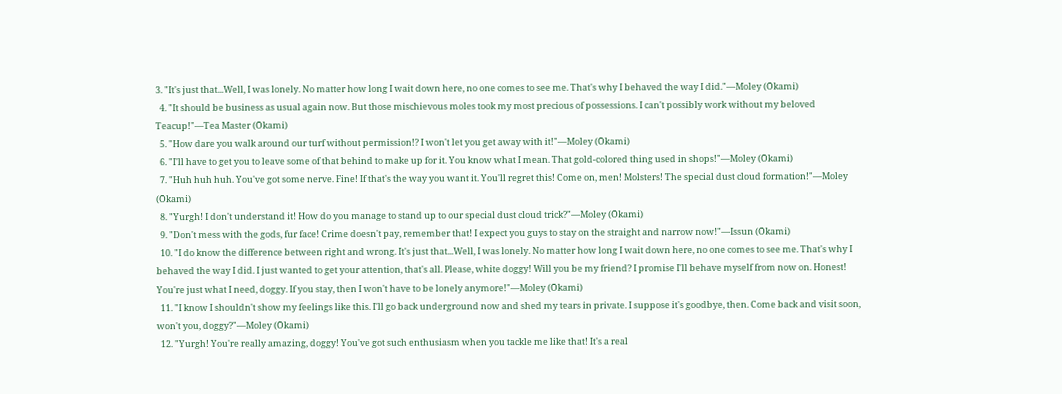3. "It's just that...Well, I was lonely. No matter how long I wait down here, no one comes to see me. That's why I behaved the way I did."—Moley (Ōkami)
  4. "It should be business as usual again now. But those mischievous moles took my most precious of possessions. I can't possibly work without my beloved Teacup!"—Tea Master (Ōkami)
  5. "How dare you walk around our turf without permission!? I won't let you get away with it!"—Moley (Ōkami)
  6. "I'll have to get you to leave some of that behind to make up for it. You know what I mean. That gold-colored thing used in shops!"—Moley (Ōkami)
  7. "Huh huh huh. You've got some nerve. Fine! If that's the way you want it. You'll regret this! Come on, men! Molsters! The special dust cloud formation!"—Moley (Ōkami)
  8. "Yurgh! I don't understand it! How do you manage to stand up to our special dust cloud trick?"—Moley (Ōkami)
  9. "Don't mess with the gods, fur face! Crime doesn't pay, remember that! I expect you guys to stay on the straight and narrow now!"—Issun (Ōkami)
  10. "I do know the difference between right and wrong. It's just that...Well, I was lonely. No matter how long I wait down here, no one comes to see me. That's why I behaved the way I did. I just wanted to get your attention, that's all. Please, white doggy! Will you be my friend? I promise I'll behave myself from now on. Honest! You're just what I need, doggy. If you stay, then I won't have to be lonely anymore!"—Moley (Ōkami)
  11. "I know I shouldn't show my feelings like this. I'll go back underground now and shed my tears in private. I suppose it's goodbye, then. Come back and visit soon, won't you, doggy?"—Moley (Ōkami)
  12. "Yurgh! You're really amazing, doggy! You've got such enthusiasm when you tackle me like that! It's a real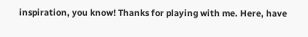inspiration, you know! Thanks for playing with me. Here, have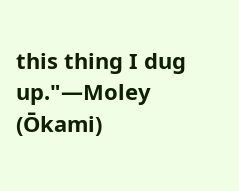this thing I dug up."—Moley (Ōkami)